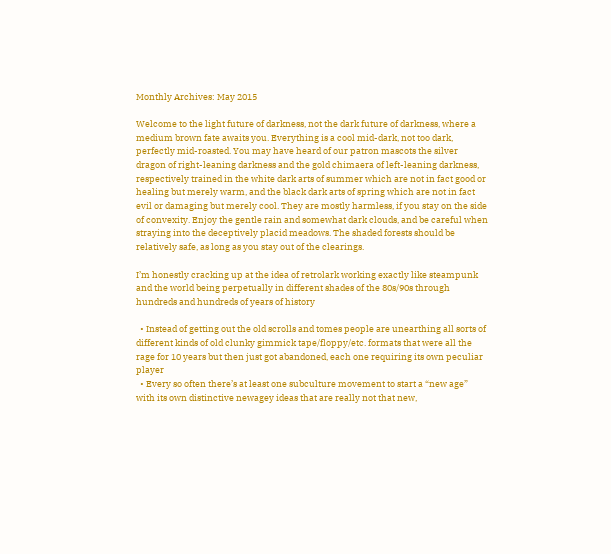Monthly Archives: May 2015

Welcome to the light future of darkness, not the dark future of darkness, where a medium brown fate awaits you. Everything is a cool mid-dark, not too dark, perfectly mid-roasted. You may have heard of our patron mascots the silver dragon of right-leaning darkness and the gold chimaera of left-leaning darkness, respectively trained in the white dark arts of summer which are not in fact good or healing but merely warm, and the black dark arts of spring which are not in fact evil or damaging but merely cool. They are mostly harmless, if you stay on the side of convexity. Enjoy the gentle rain and somewhat dark clouds, and be careful when straying into the deceptively placid meadows. The shaded forests should be relatively safe, as long as you stay out of the clearings.

I’m honestly cracking up at the idea of retrolark working exactly like steampunk and the world being perpetually in different shades of the 80s/90s through hundreds and hundreds of years of history

  • Instead of getting out the old scrolls and tomes people are unearthing all sorts of different kinds of old clunky gimmick tape/floppy/etc. formats that were all the rage for 10 years but then just got abandoned, each one requiring its own peculiar player
  • Every so often there’s at least one subculture movement to start a “new age” with its own distinctive newagey ideas that are really not that new,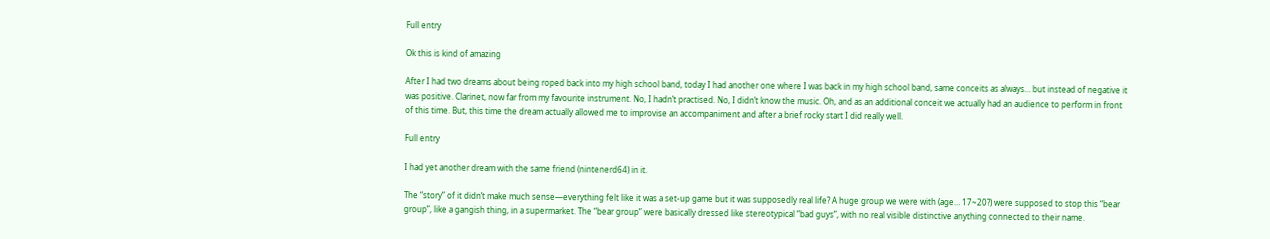Full entry

Ok this is kind of amazing

After I had two dreams about being roped back into my high school band, today I had another one where I was back in my high school band, same conceits as always… but instead of negative it was positive. Clarinet, now far from my favourite instrument. No, I hadn’t practised. No, I didn’t know the music. Oh, and as an additional conceit we actually had an audience to perform in front of this time. But, this time the dream actually allowed me to improvise an accompaniment and after a brief rocky start I did really well.

Full entry

I had yet another dream with the same friend (nintenerd64) in it.

The “story” of it didn’t make much sense—everything felt like it was a set-up game but it was supposedly real life? A huge group we were with (age… 17~20?) were supposed to stop this “bear group”, like a gangish thing, in a supermarket. The “bear group” were basically dressed like stereotypical “bad guys”, with no real visible distinctive anything connected to their name.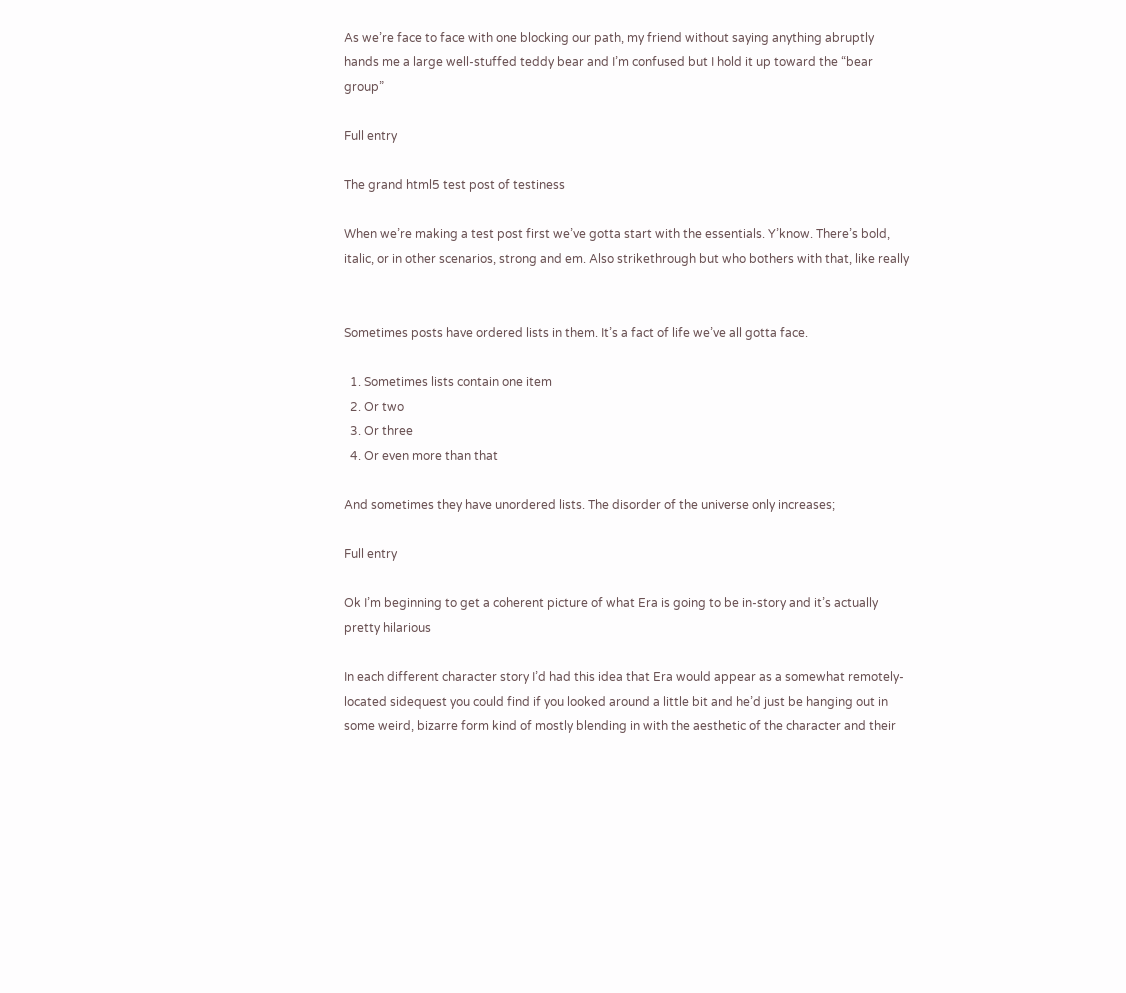As we’re face to face with one blocking our path, my friend without saying anything abruptly hands me a large well-stuffed teddy bear and I’m confused but I hold it up toward the “bear group”

Full entry

The grand html5 test post of testiness

When we’re making a test post first we’ve gotta start with the essentials. Y’know. There’s bold, italic, or in other scenarios, strong and em. Also strikethrough but who bothers with that, like really


Sometimes posts have ordered lists in them. It’s a fact of life we’ve all gotta face.

  1. Sometimes lists contain one item
  2. Or two
  3. Or three
  4. Or even more than that

And sometimes they have unordered lists. The disorder of the universe only increases;

Full entry

Ok I’m beginning to get a coherent picture of what Era is going to be in-story and it’s actually pretty hilarious

In each different character story I’d had this idea that Era would appear as a somewhat remotely-located sidequest you could find if you looked around a little bit and he’d just be hanging out in some weird, bizarre form kind of mostly blending in with the aesthetic of the character and their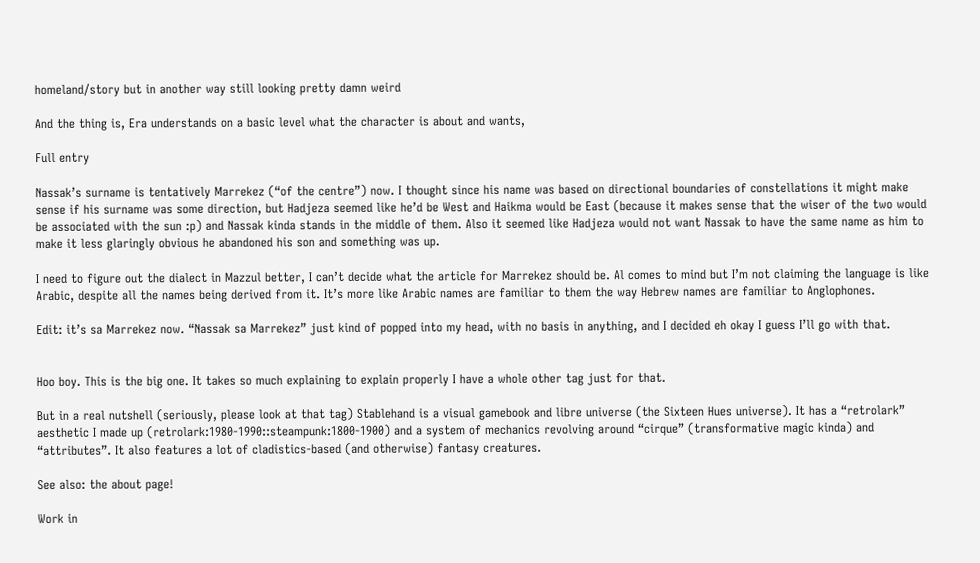homeland/story but in another way still looking pretty damn weird

And the thing is, Era understands on a basic level what the character is about and wants,

Full entry

Nassak’s surname is tentatively Marrekez (“of the centre”) now. I thought since his name was based on directional boundaries of constellations it might make sense if his surname was some direction, but Hadjeza seemed like he’d be West and Haikma would be East (because it makes sense that the wiser of the two would be associated with the sun :p) and Nassak kinda stands in the middle of them. Also it seemed like Hadjeza would not want Nassak to have the same name as him to make it less glaringly obvious he abandoned his son and something was up.

I need to figure out the dialect in Mazzul better, I can’t decide what the article for Marrekez should be. Al comes to mind but I’m not claiming the language is like Arabic, despite all the names being derived from it. It’s more like Arabic names are familiar to them the way Hebrew names are familiar to Anglophones.

Edit: it’s sa Marrekez now. “Nassak sa Marrekez” just kind of popped into my head, with no basis in anything, and I decided eh okay I guess I’ll go with that.


Hoo boy. This is the big one. It takes so much explaining to explain properly I have a whole other tag just for that.

But in a real nutshell (seriously, please look at that tag) Stablehand is a visual gamebook and libre universe (the Sixteen Hues universe). It has a “retrolark” aesthetic I made up (retrolark:1980-1990::steampunk:1800-1900) and a system of mechanics revolving around “cirque” (transformative magic kinda) and “attributes”. It also features a lot of cladistics-based (and otherwise) fantasy creatures.

See also: the about page!

Work in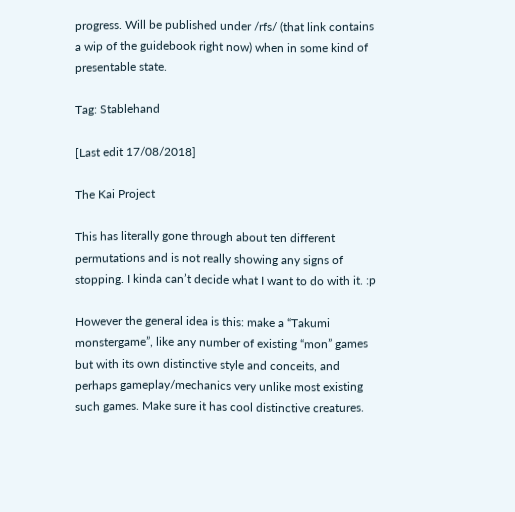progress. Will be published under /rfs/ (that link contains a wip of the guidebook right now) when in some kind of presentable state.

Tag: Stablehand

[Last edit 17/08/2018]

The Kai Project

This has literally gone through about ten different permutations and is not really showing any signs of stopping. I kinda can’t decide what I want to do with it. :p

However the general idea is this: make a “Takumi monstergame”, like any number of existing “mon” games but with its own distinctive style and conceits, and perhaps gameplay/mechanics very unlike most existing such games. Make sure it has cool distinctive creatures.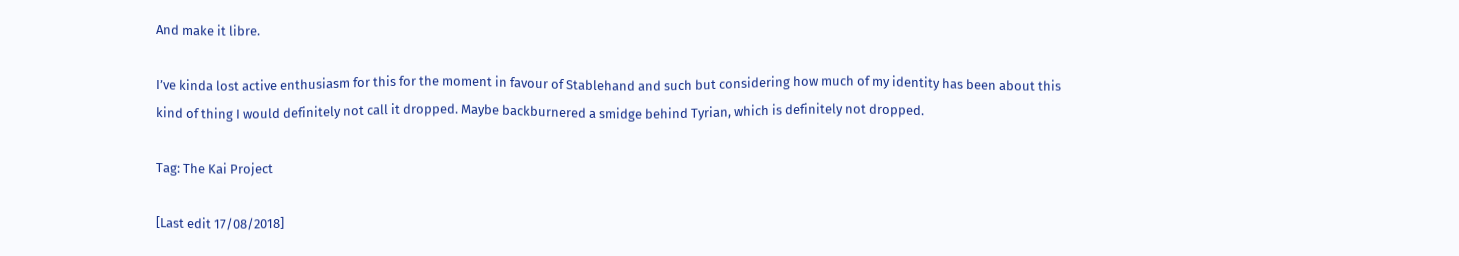And make it libre.

I’ve kinda lost active enthusiasm for this for the moment in favour of Stablehand and such but considering how much of my identity has been about this kind of thing I would definitely not call it dropped. Maybe backburnered a smidge behind Tyrian, which is definitely not dropped.

Tag: The Kai Project

[Last edit 17/08/2018]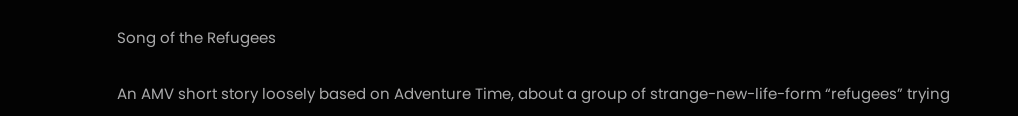Song of the Refugees

An AMV short story loosely based on Adventure Time, about a group of strange-new-life-form “refugees” trying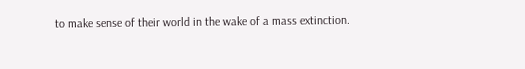to make sense of their world in the wake of a mass extinction.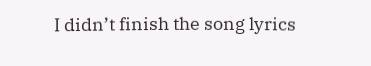I didn’t finish the song lyrics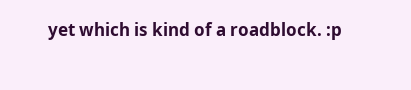yet which is kind of a roadblock. :p